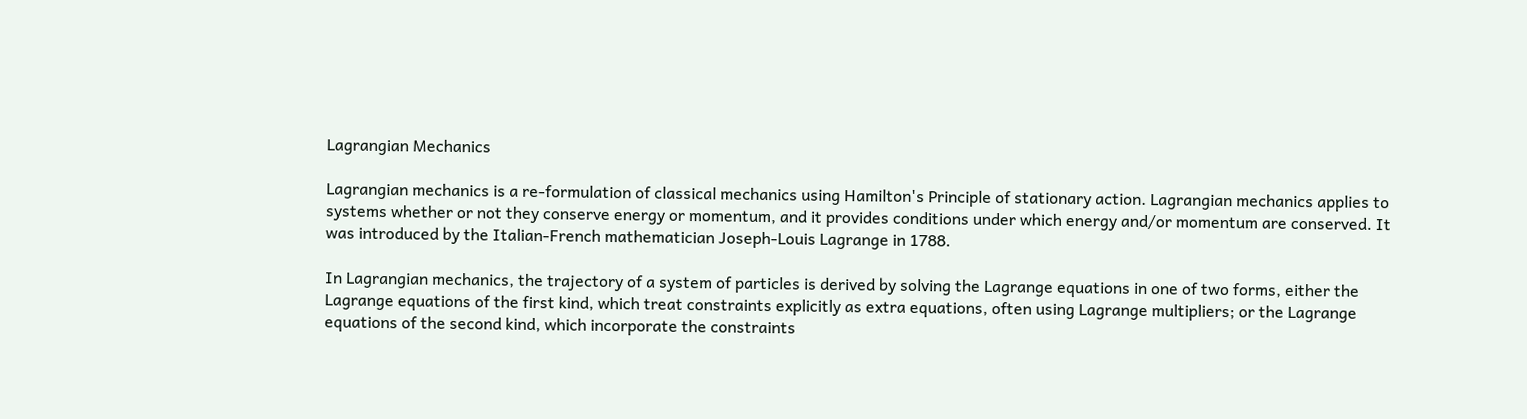Lagrangian Mechanics

Lagrangian mechanics is a re-formulation of classical mechanics using Hamilton's Principle of stationary action. Lagrangian mechanics applies to systems whether or not they conserve energy or momentum, and it provides conditions under which energy and/or momentum are conserved. It was introduced by the Italian-French mathematician Joseph-Louis Lagrange in 1788.

In Lagrangian mechanics, the trajectory of a system of particles is derived by solving the Lagrange equations in one of two forms, either the Lagrange equations of the first kind, which treat constraints explicitly as extra equations, often using Lagrange multipliers; or the Lagrange equations of the second kind, which incorporate the constraints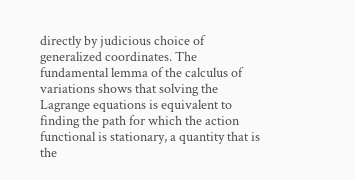directly by judicious choice of generalized coordinates. The fundamental lemma of the calculus of variations shows that solving the Lagrange equations is equivalent to finding the path for which the action functional is stationary, a quantity that is the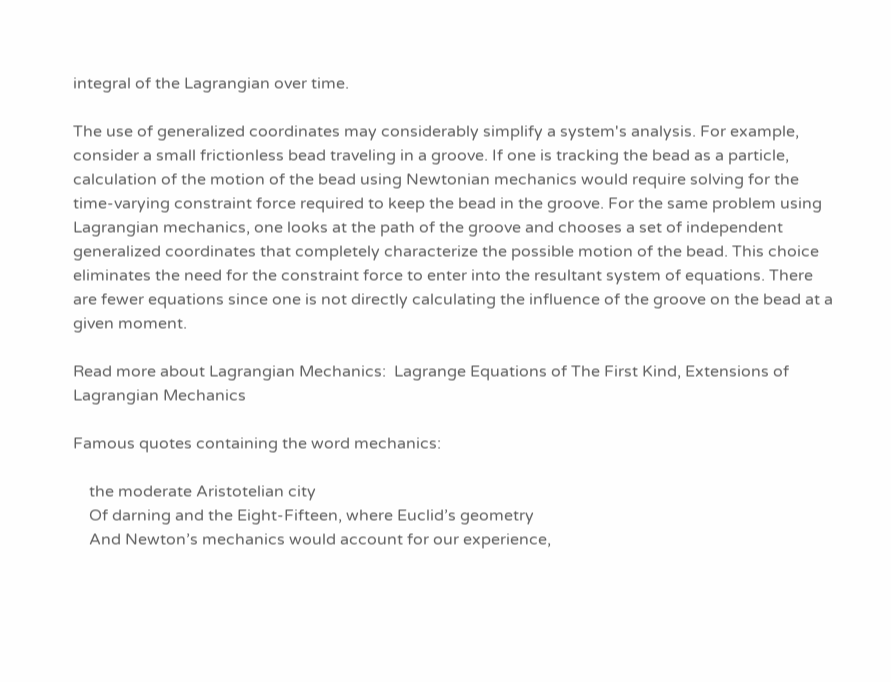integral of the Lagrangian over time.

The use of generalized coordinates may considerably simplify a system's analysis. For example, consider a small frictionless bead traveling in a groove. If one is tracking the bead as a particle, calculation of the motion of the bead using Newtonian mechanics would require solving for the time-varying constraint force required to keep the bead in the groove. For the same problem using Lagrangian mechanics, one looks at the path of the groove and chooses a set of independent generalized coordinates that completely characterize the possible motion of the bead. This choice eliminates the need for the constraint force to enter into the resultant system of equations. There are fewer equations since one is not directly calculating the influence of the groove on the bead at a given moment.

Read more about Lagrangian Mechanics:  Lagrange Equations of The First Kind, Extensions of Lagrangian Mechanics

Famous quotes containing the word mechanics:

    the moderate Aristotelian city
    Of darning and the Eight-Fifteen, where Euclid’s geometry
    And Newton’s mechanics would account for our experience,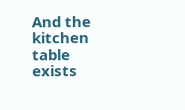And the kitchen table exists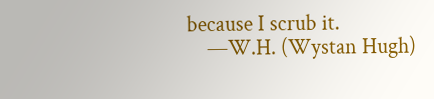because I scrub it.
    —W.H. (Wystan Hugh)